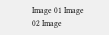Image 01 Image 02 Image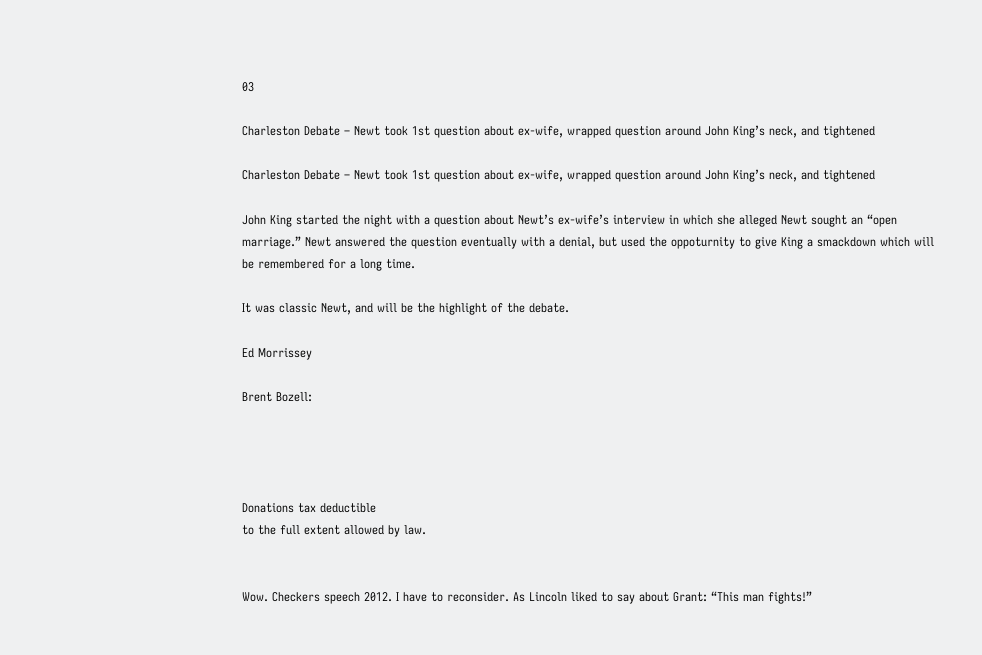03

Charleston Debate – Newt took 1st question about ex-wife, wrapped question around John King’s neck, and tightened

Charleston Debate – Newt took 1st question about ex-wife, wrapped question around John King’s neck, and tightened

John King started the night with a question about Newt’s ex-wife’s interview in which she alleged Newt sought an “open marriage.” Newt answered the question eventually with a denial, but used the oppoturnity to give King a smackdown which will be remembered for a long time.

It was classic Newt, and will be the highlight of the debate.

Ed Morrissey

Brent Bozell:




Donations tax deductible
to the full extent allowed by law.


Wow. Checkers speech 2012. I have to reconsider. As Lincoln liked to say about Grant: “This man fights!”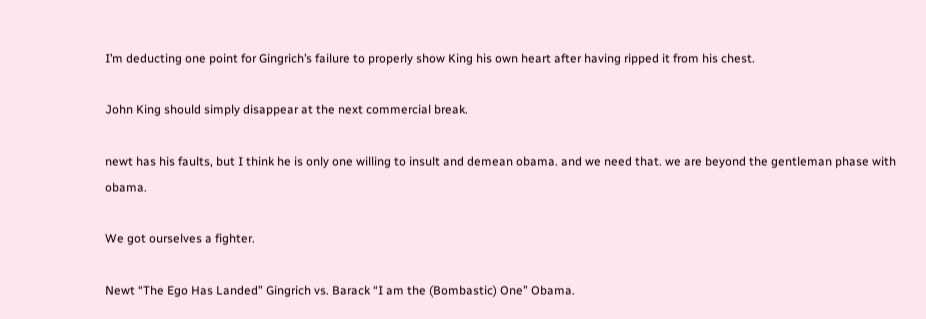I’m deducting one point for Gingrich’s failure to properly show King his own heart after having ripped it from his chest.

John King should simply disappear at the next commercial break.

newt has his faults, but I think he is only one willing to insult and demean obama. and we need that. we are beyond the gentleman phase with obama.

We got ourselves a fighter.

Newt “The Ego Has Landed” Gingrich vs. Barack “I am the (Bombastic) One” Obama.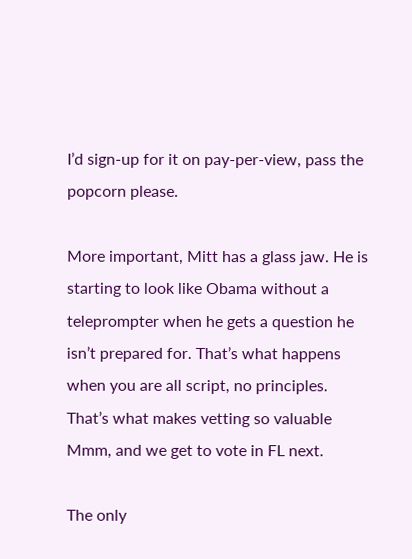I’d sign-up for it on pay-per-view, pass the popcorn please.

More important, Mitt has a glass jaw. He is starting to look like Obama without a teleprompter when he gets a question he isn’t prepared for. That’s what happens when you are all script, no principles. That’s what makes vetting so valuable  Mmm, and we get to vote in FL next.

The only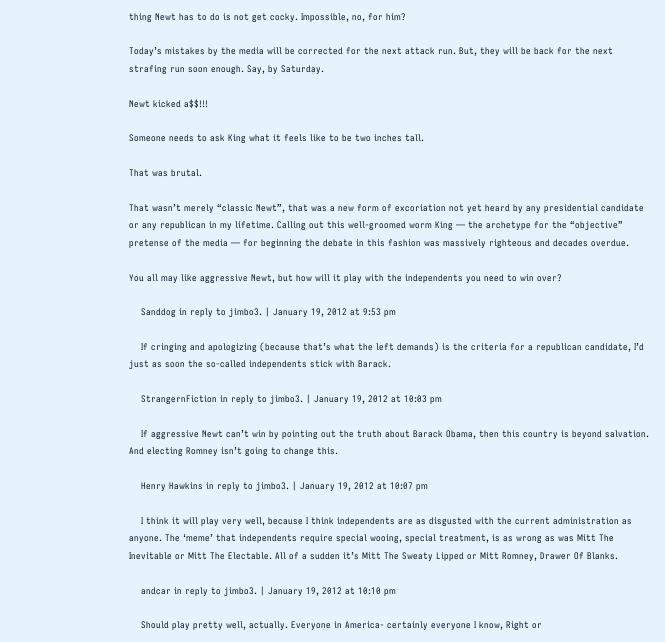thing Newt has to do is not get cocky. Impossible, no, for him?

Today’s mistakes by the media will be corrected for the next attack run. But, they will be back for the next strafing run soon enough. Say, by Saturday.

Newt kicked a$$!!!

Someone needs to ask King what it feels like to be two inches tall.

That was brutal.

That wasn’t merely “classic Newt”, that was a new form of excoriation not yet heard by any presidential candidate or any republican in my lifetime. Calling out this well-groomed worm King — the archetype for the “objective” pretense of the media — for beginning the debate in this fashion was massively righteous and decades overdue.

You all may like aggressive Newt, but how will it play with the independents you need to win over?

    Sanddog in reply to jimbo3. | January 19, 2012 at 9:53 pm

    If cringing and apologizing (because that’s what the left demands) is the criteria for a republican candidate, I’d just as soon the so-called independents stick with Barack.

    StrangernFiction in reply to jimbo3. | January 19, 2012 at 10:03 pm

    If aggressive Newt can’t win by pointing out the truth about Barack Obama, then this country is beyond salvation. And electing Romney isn’t going to change this.

    Henry Hawkins in reply to jimbo3. | January 19, 2012 at 10:07 pm

    I think it will play very well, because I think independents are as disgusted with the current administration as anyone. The ‘meme’ that independents require special wooing, special treatment, is as wrong as was Mitt The Inevitable or Mitt The Electable. All of a sudden it’s Mitt The Sweaty Lipped or Mitt Romney, Drawer Of Blanks.

    andcar in reply to jimbo3. | January 19, 2012 at 10:10 pm

    Should play pretty well, actually. Everyone in America- certainly everyone I know, Right or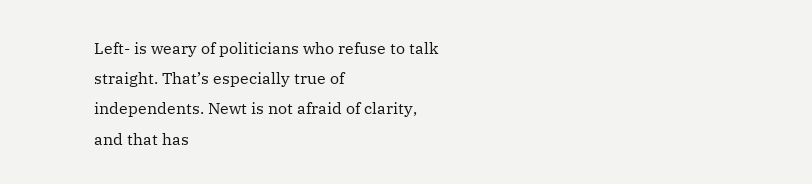Left- is weary of politicians who refuse to talk straight. That’s especially true of independents. Newt is not afraid of clarity, and that has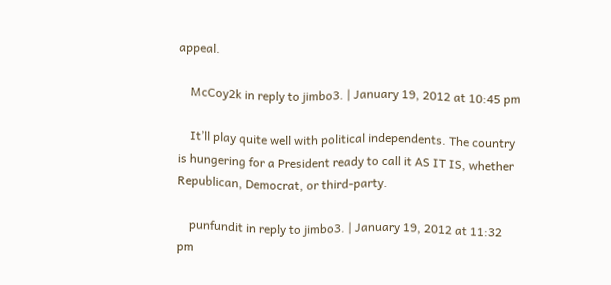appeal.

    McCoy2k in reply to jimbo3. | January 19, 2012 at 10:45 pm

    It’ll play quite well with political independents. The country is hungering for a President ready to call it AS IT IS, whether Republican, Democrat, or third-party.

    punfundit in reply to jimbo3. | January 19, 2012 at 11:32 pm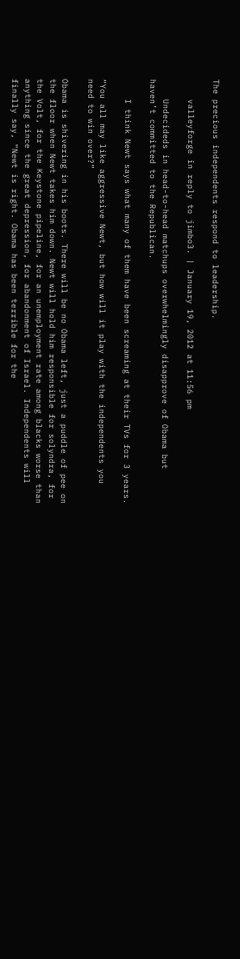The precious independents respond to leadership.

    valleyforge in reply to jimbo3. | January 19, 2012 at 11:56 pm

    Undecideds in head-to-head matchups overwhelmingly disapprove of Obama but haven’t committed to the Republican.

    I think Newt says what many of them have been screaming at their TVs for 3 years.

“You all may like aggressive Newt, but how will it play with the independents you need to win over?”

Obama is shivering in his boots. There will be no Obama left, just a puddle of pee on the floor when Newt takes him down. Newt will hold him responsible for solyndra, for the Volt, for the Keystone pipeline, for an unemployment rate among blacks worse than anything since the great depression, for abandonment of Israel. Independents will finally say, “Newt is right. Obama has been terrible for the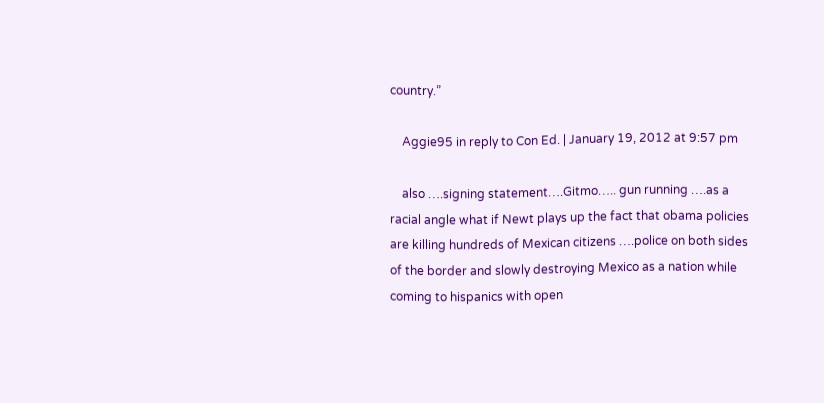country.”

    Aggie95 in reply to Con Ed. | January 19, 2012 at 9:57 pm

    also ….signing statement….Gitmo….. gun running ….as a racial angle what if Newt plays up the fact that obama policies are killing hundreds of Mexican citizens ….police on both sides of the border and slowly destroying Mexico as a nation while coming to hispanics with open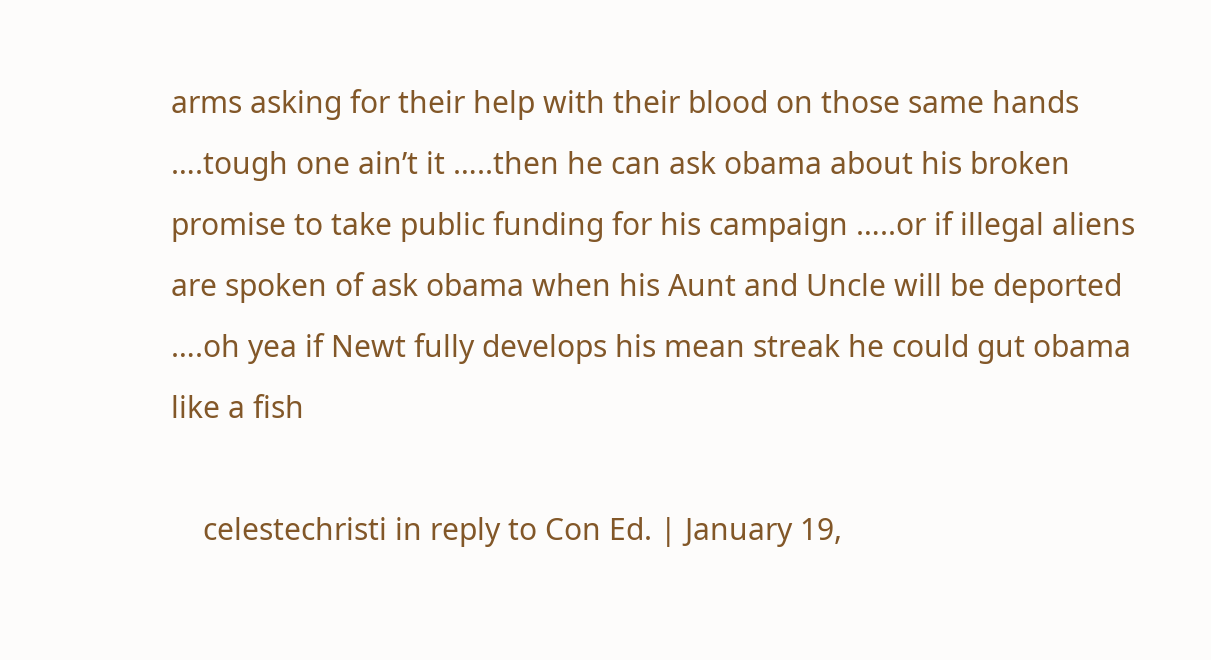arms asking for their help with their blood on those same hands ….tough one ain’t it …..then he can ask obama about his broken promise to take public funding for his campaign …..or if illegal aliens are spoken of ask obama when his Aunt and Uncle will be deported ….oh yea if Newt fully develops his mean streak he could gut obama like a fish

    celestechristi in reply to Con Ed. | January 19,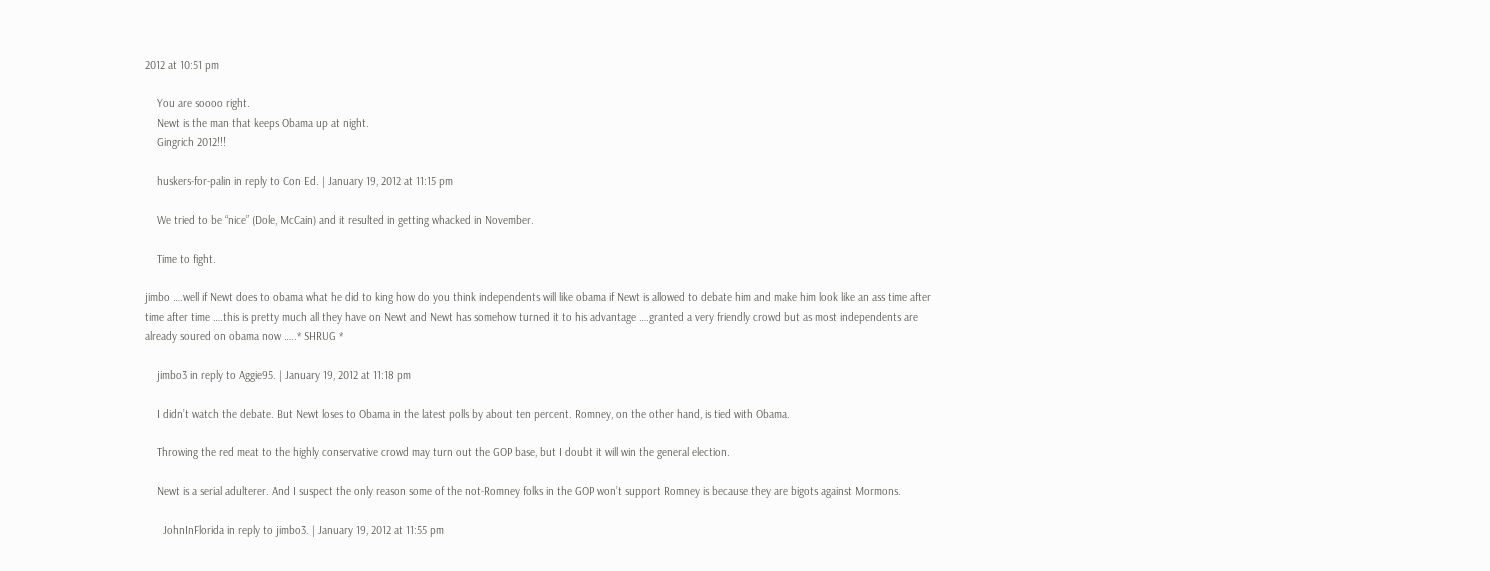2012 at 10:51 pm

    You are soooo right.
    Newt is the man that keeps Obama up at night.
    Gingrich 2012!!!

    huskers-for-palin in reply to Con Ed. | January 19, 2012 at 11:15 pm

    We tried to be “nice” (Dole, McCain) and it resulted in getting whacked in November.

    Time to fight.

jimbo ….well if Newt does to obama what he did to king how do you think independents will like obama if Newt is allowed to debate him and make him look like an ass time after time after time ….this is pretty much all they have on Newt and Newt has somehow turned it to his advantage ….granted a very friendly crowd but as most independents are already soured on obama now …..* SHRUG *

    jimbo3 in reply to Aggie95. | January 19, 2012 at 11:18 pm

    I didn’t watch the debate. But Newt loses to Obama in the latest polls by about ten percent. Romney, on the other hand, is tied with Obama.

    Throwing the red meat to the highly conservative crowd may turn out the GOP base, but I doubt it will win the general election.

    Newt is a serial adulterer. And I suspect the only reason some of the not-Romney folks in the GOP won’t support Romney is because they are bigots against Mormons.

      JohnInFlorida in reply to jimbo3. | January 19, 2012 at 11:55 pm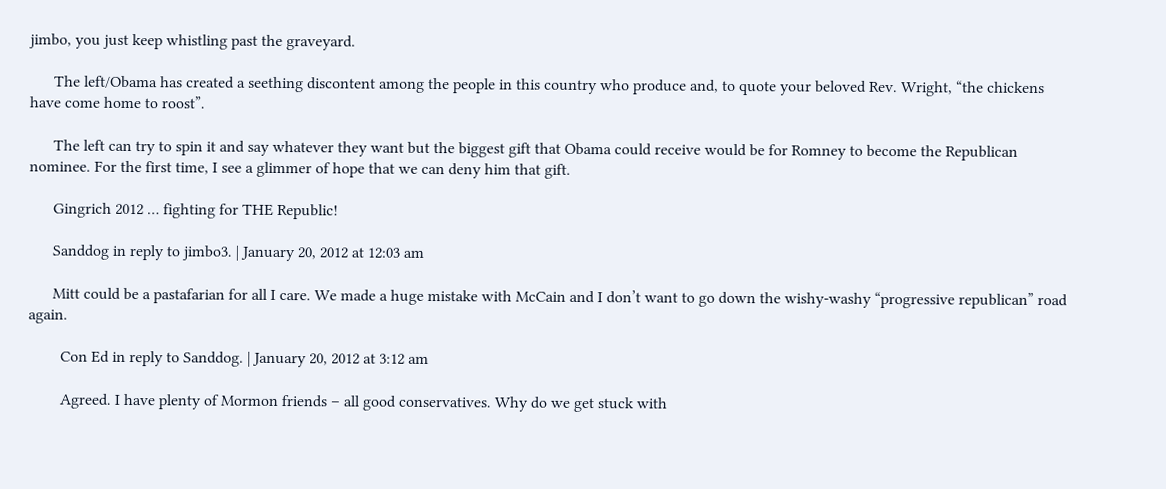jimbo, you just keep whistling past the graveyard.

      The left/Obama has created a seething discontent among the people in this country who produce and, to quote your beloved Rev. Wright, “the chickens have come home to roost”.

      The left can try to spin it and say whatever they want but the biggest gift that Obama could receive would be for Romney to become the Republican nominee. For the first time, I see a glimmer of hope that we can deny him that gift.

      Gingrich 2012 … fighting for THE Republic!

      Sanddog in reply to jimbo3. | January 20, 2012 at 12:03 am

      Mitt could be a pastafarian for all I care. We made a huge mistake with McCain and I don’t want to go down the wishy-washy “progressive republican” road again.

        Con Ed in reply to Sanddog. | January 20, 2012 at 3:12 am

        Agreed. I have plenty of Mormon friends – all good conservatives. Why do we get stuck with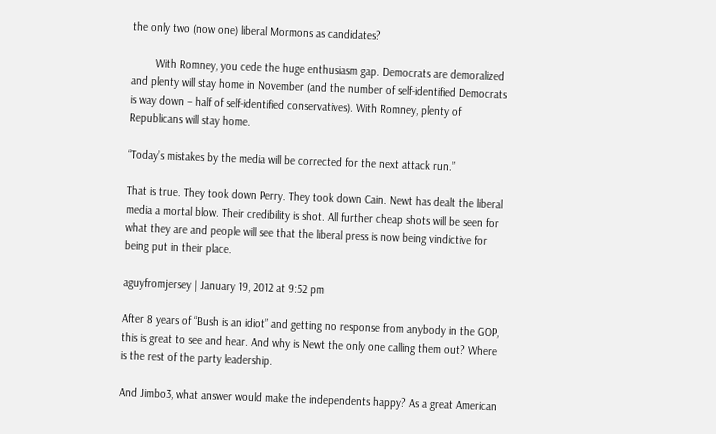the only two (now one) liberal Mormons as candidates?

        With Romney, you cede the huge enthusiasm gap. Democrats are demoralized and plenty will stay home in November (and the number of self-identified Democrats is way down – half of self-identified conservatives). With Romney, plenty of Republicans will stay home.

“Today’s mistakes by the media will be corrected for the next attack run.”

That is true. They took down Perry. They took down Cain. Newt has dealt the liberal media a mortal blow. Their credibility is shot. All further cheap shots will be seen for what they are and people will see that the liberal press is now being vindictive for being put in their place.

aguyfromjersey | January 19, 2012 at 9:52 pm

After 8 years of “Bush is an idiot” and getting no response from anybody in the GOP, this is great to see and hear. And why is Newt the only one calling them out? Where is the rest of the party leadership.

And Jimbo3, what answer would make the independents happy? As a great American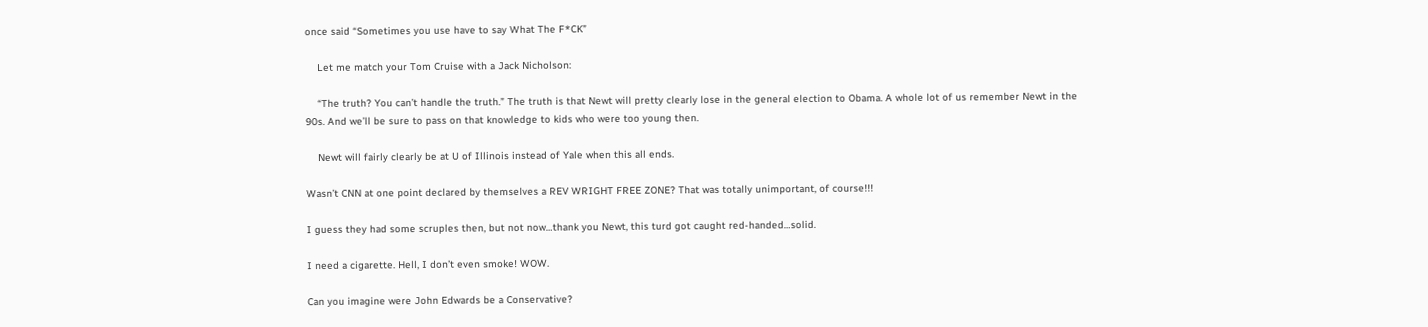once said “Sometimes you use have to say What The F*CK”

    Let me match your Tom Cruise with a Jack Nicholson:

    “The truth? You can’t handle the truth.” The truth is that Newt will pretty clearly lose in the general election to Obama. A whole lot of us remember Newt in the 90s. And we’ll be sure to pass on that knowledge to kids who were too young then.

    Newt will fairly clearly be at U of Illinois instead of Yale when this all ends.

Wasn’t CNN at one point declared by themselves a REV WRIGHT FREE ZONE? That was totally unimportant, of course!!!

I guess they had some scruples then, but not now…thank you Newt, this turd got caught red-handed…solid.

I need a cigarette. Hell, I don’t even smoke! WOW.

Can you imagine were John Edwards be a Conservative?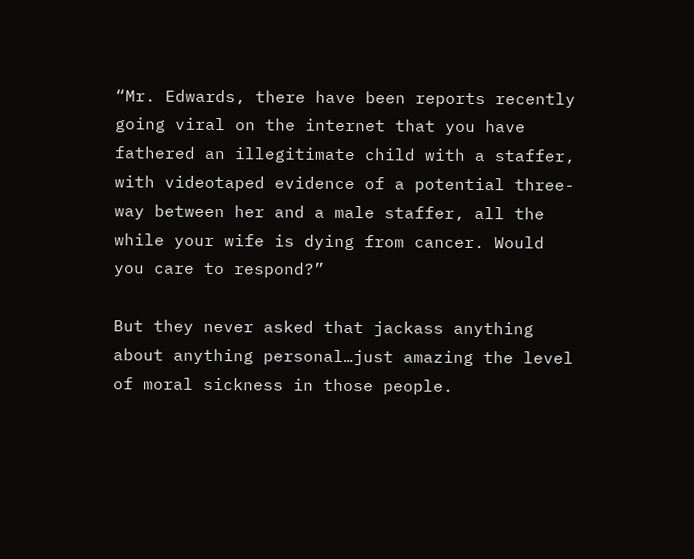“Mr. Edwards, there have been reports recently going viral on the internet that you have fathered an illegitimate child with a staffer, with videotaped evidence of a potential three-way between her and a male staffer, all the while your wife is dying from cancer. Would you care to respond?”

But they never asked that jackass anything about anything personal…just amazing the level of moral sickness in those people.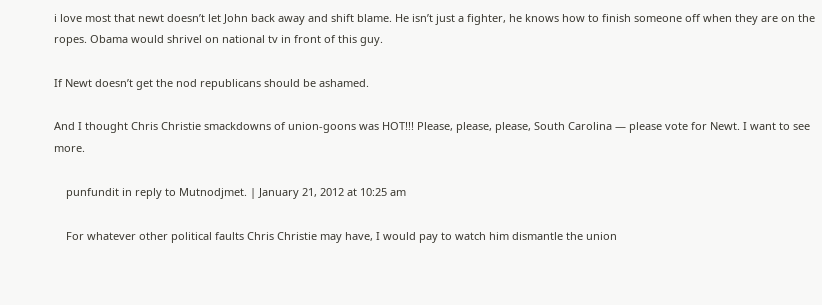i love most that newt doesn’t let John back away and shift blame. He isn’t just a fighter, he knows how to finish someone off when they are on the ropes. Obama would shrivel on national tv in front of this guy.

If Newt doesn’t get the nod republicans should be ashamed.

And I thought Chris Christie smackdowns of union-goons was HOT!!! Please, please, please, South Carolina — please vote for Newt. I want to see more.

    punfundit in reply to Mutnodjmet. | January 21, 2012 at 10:25 am

    For whatever other political faults Chris Christie may have, I would pay to watch him dismantle the union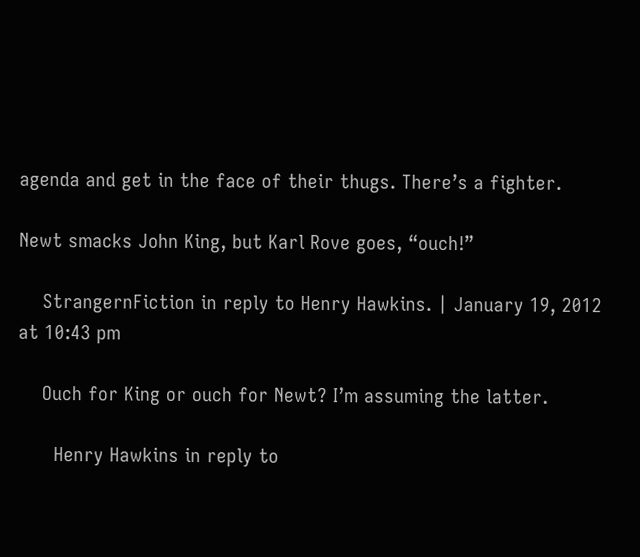agenda and get in the face of their thugs. There’s a fighter.

Newt smacks John King, but Karl Rove goes, “ouch!”

    StrangernFiction in reply to Henry Hawkins. | January 19, 2012 at 10:43 pm

    Ouch for King or ouch for Newt? I’m assuming the latter.

      Henry Hawkins in reply to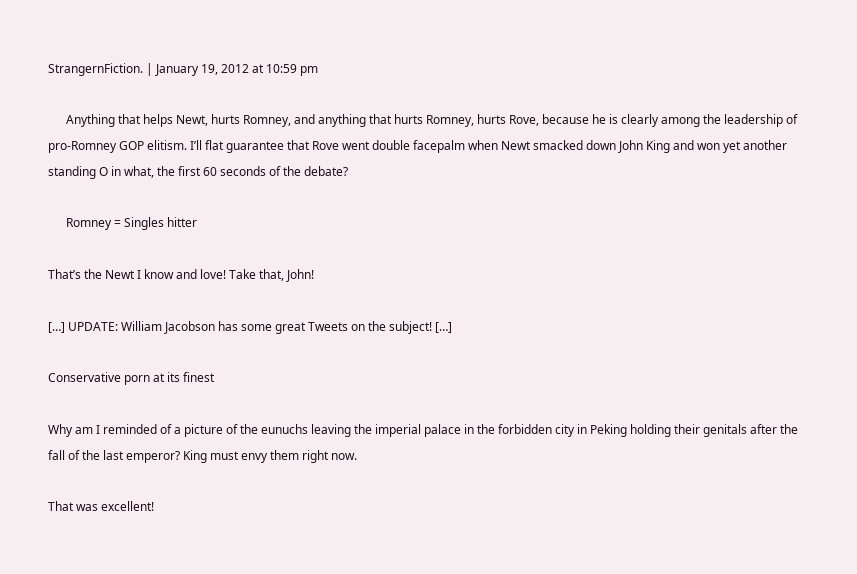StrangernFiction. | January 19, 2012 at 10:59 pm

      Anything that helps Newt, hurts Romney, and anything that hurts Romney, hurts Rove, because he is clearly among the leadership of pro-Romney GOP elitism. I’ll flat guarantee that Rove went double facepalm when Newt smacked down John King and won yet another standing O in what, the first 60 seconds of the debate?

      Romney = Singles hitter

That’s the Newt I know and love! Take that, John!

[…] UPDATE: William Jacobson has some great Tweets on the subject! […]

Conservative porn at its finest

Why am I reminded of a picture of the eunuchs leaving the imperial palace in the forbidden city in Peking holding their genitals after the fall of the last emperor? King must envy them right now.

That was excellent!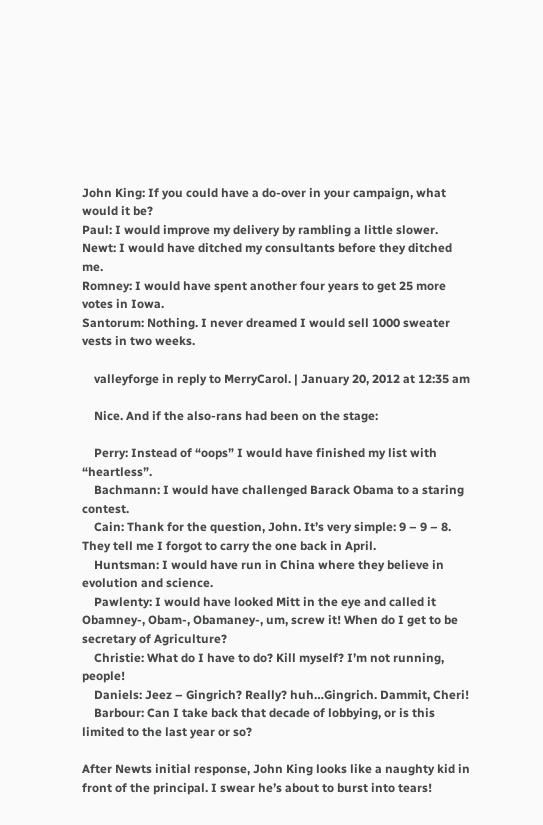John King: If you could have a do-over in your campaign, what would it be?
Paul: I would improve my delivery by rambling a little slower.
Newt: I would have ditched my consultants before they ditched me.
Romney: I would have spent another four years to get 25 more votes in Iowa.
Santorum: Nothing. I never dreamed I would sell 1000 sweater vests in two weeks.

    valleyforge in reply to MerryCarol. | January 20, 2012 at 12:35 am

    Nice. And if the also-rans had been on the stage:

    Perry: Instead of “oops” I would have finished my list with “heartless”.
    Bachmann: I would have challenged Barack Obama to a staring contest.
    Cain: Thank for the question, John. It’s very simple: 9 – 9 – 8. They tell me I forgot to carry the one back in April.
    Huntsman: I would have run in China where they believe in evolution and science.
    Pawlenty: I would have looked Mitt in the eye and called it Obamney-, Obam-, Obamaney-, um, screw it! When do I get to be secretary of Agriculture?
    Christie: What do I have to do? Kill myself? I’m not running, people!
    Daniels: Jeez – Gingrich? Really? huh…Gingrich. Dammit, Cheri!
    Barbour: Can I take back that decade of lobbying, or is this limited to the last year or so?

After Newts initial response, John King looks like a naughty kid in front of the principal. I swear he’s about to burst into tears!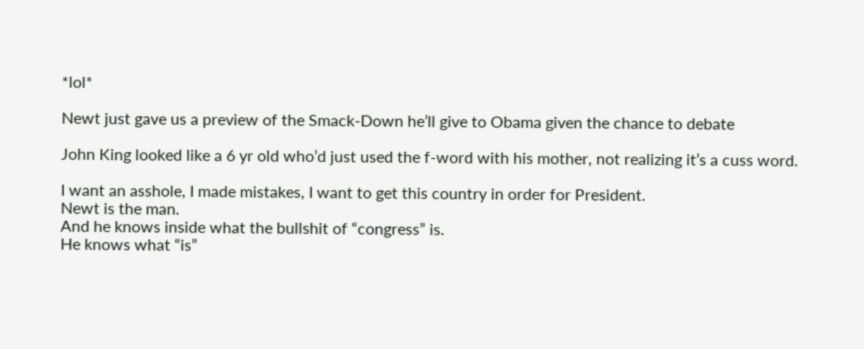*lol*

Newt just gave us a preview of the Smack-Down he’ll give to Obama given the chance to debate

John King looked like a 6 yr old who’d just used the f-word with his mother, not realizing it’s a cuss word.

I want an asshole, I made mistakes, I want to get this country in order for President.
Newt is the man.
And he knows inside what the bullshit of “congress” is.
He knows what “is”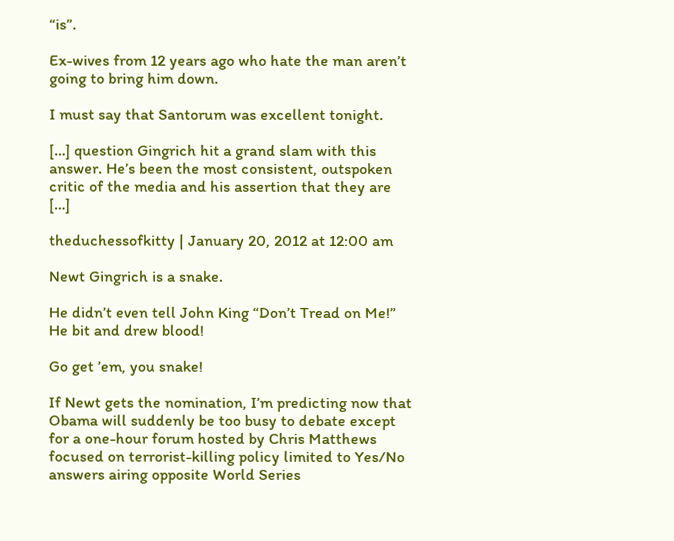“is”.

Ex-wives from 12 years ago who hate the man aren’t going to bring him down.

I must say that Santorum was excellent tonight.

[…] question Gingrich hit a grand slam with this answer. He’s been the most consistent, outspoken critic of the media and his assertion that they are […]

theduchessofkitty | January 20, 2012 at 12:00 am

Newt Gingrich is a snake.

He didn’t even tell John King “Don’t Tread on Me!” He bit and drew blood!

Go get ’em, you snake!

If Newt gets the nomination, I’m predicting now that Obama will suddenly be too busy to debate except for a one-hour forum hosted by Chris Matthews focused on terrorist-killing policy limited to Yes/No answers airing opposite World Series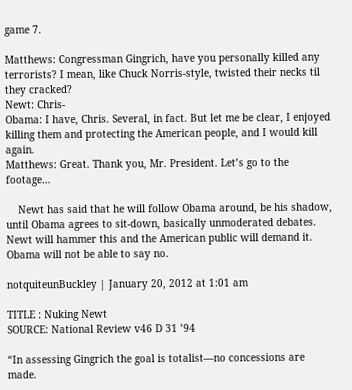game 7.

Matthews: Congressman Gingrich, have you personally killed any terrorists? I mean, like Chuck Norris-style, twisted their necks til they cracked?
Newt: Chris-
Obama: I have, Chris. Several, in fact. But let me be clear, I enjoyed killing them and protecting the American people, and I would kill again.
Matthews: Great. Thank you, Mr. President. Let’s go to the footage…

    Newt has said that he will follow Obama around, be his shadow, until Obama agrees to sit-down, basically unmoderated debates. Newt will hammer this and the American public will demand it. Obama will not be able to say no.

notquiteunBuckley | January 20, 2012 at 1:01 am

TITLE : Nuking Newt
SOURCE: National Review v46 D 31 ’94

“In assessing Gingrich the goal is totalist—no concessions are made.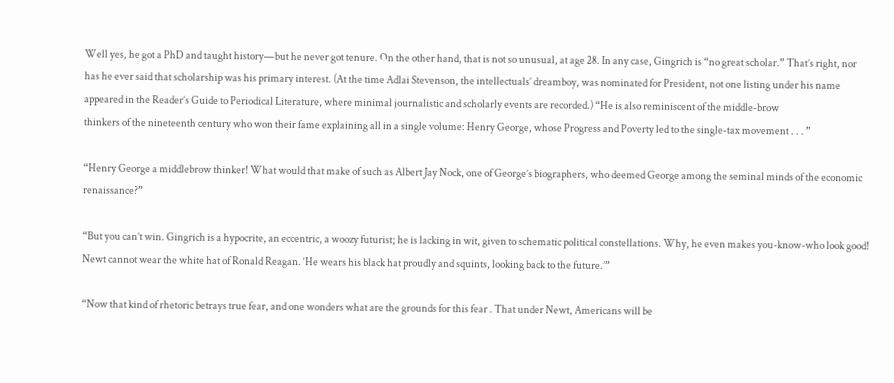Well yes, he got a PhD and taught history—but he never got tenure. On the other hand, that is not so unusual, at age 28. In any case, Gingrich is “no great scholar.” That’s right, nor has he ever said that scholarship was his primary interest. (At the time Adlai Stevenson, the intellectuals’ dreamboy, was nominated for President, not one listing under his name appeared in the Reader’s Guide to Periodical Literature, where minimal journalistic and scholarly events are recorded.) “He is also reminiscent of the middle-brow
thinkers of the nineteenth century who won their fame explaining all in a single volume: Henry George, whose Progress and Poverty led to the single-tax movement . . . ”

“Henry George a middlebrow thinker! What would that make of such as Albert Jay Nock, one of George’s biographers, who deemed George among the seminal minds of the economic renaissance?”

“But you can’t win. Gingrich is a hypocrite, an eccentric, a woozy futurist; he is lacking in wit, given to schematic political constellations. Why, he even makes you-know-who look good! Newt cannot wear the white hat of Ronald Reagan. ‘He wears his black hat proudly and squints, looking back to the future.’”

“Now that kind of rhetoric betrays true fear, and one wonders what are the grounds for this fear . That under Newt, Americans will be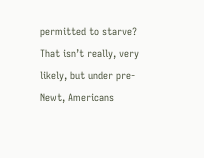permitted to starve? That isn’t really, very likely, but under pre-Newt, Americans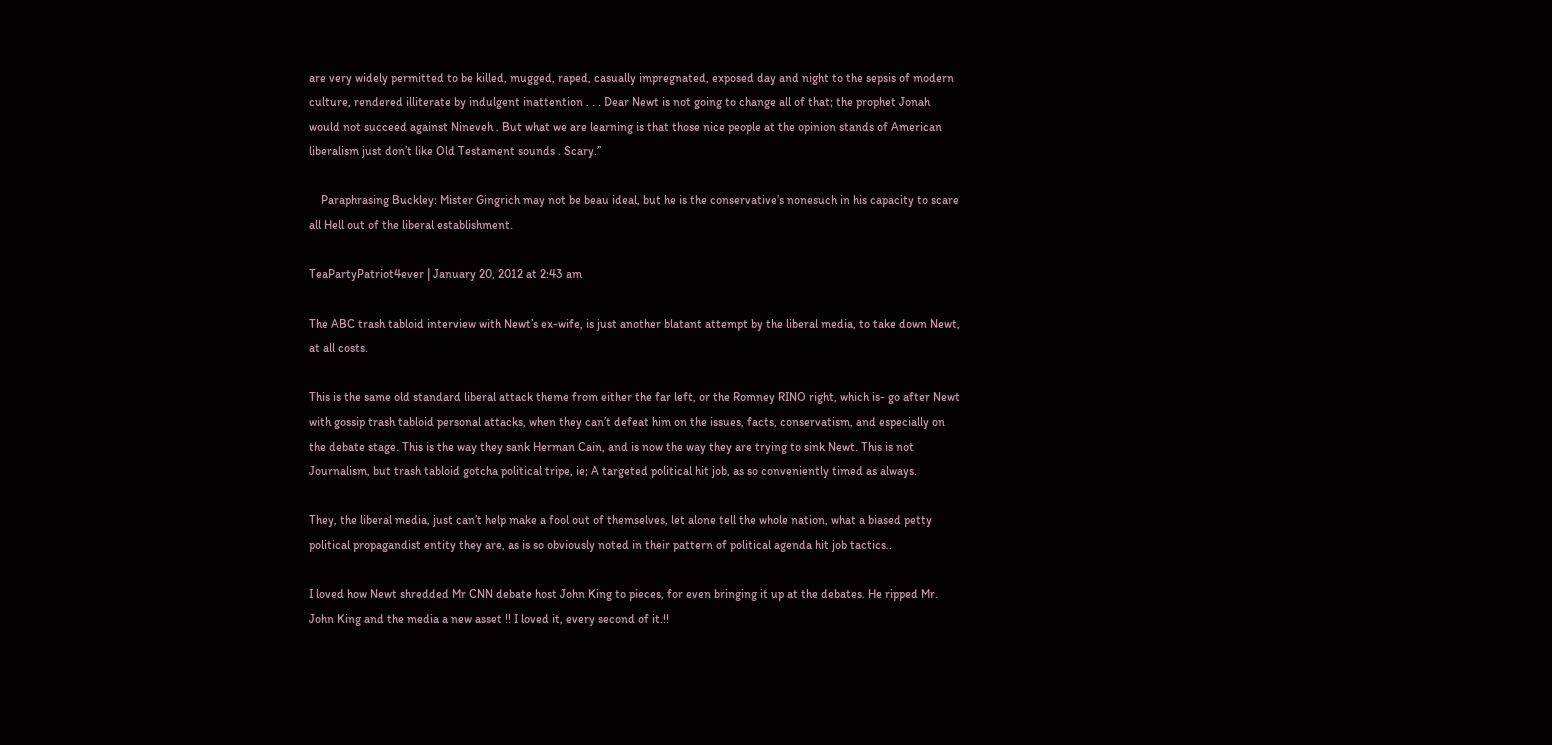are very widely permitted to be killed, mugged, raped, casually impregnated, exposed day and night to the sepsis of modern culture, rendered illiterate by indulgent inattention . . . Dear Newt is not going to change all of that; the prophet Jonah would not succeed against Nineveh . But what we are learning is that those nice people at the opinion stands of American liberalism just don’t like Old Testament sounds . Scary.”

    Paraphrasing Buckley: Mister Gingrich may not be beau ideal, but he is the conservative’s nonesuch in his capacity to scare all Hell out of the liberal establishment.

TeaPartyPatriot4ever | January 20, 2012 at 2:43 am

The ABC trash tabloid interview with Newt’s ex-wife, is just another blatant attempt by the liberal media, to take down Newt, at all costs.

This is the same old standard liberal attack theme from either the far left, or the Romney RINO right, which is- go after Newt with gossip trash tabloid personal attacks, when they can’t defeat him on the issues, facts, conservatism, and especially on the debate stage. This is the way they sank Herman Cain, and is now the way they are trying to sink Newt. This is not Journalism, but trash tabloid gotcha political tripe, ie; A targeted political hit job, as so conveniently timed as always.

They, the liberal media, just can’t help make a fool out of themselves, let alone tell the whole nation, what a biased petty political propagandist entity they are, as is so obviously noted in their pattern of political agenda hit job tactics..

I loved how Newt shredded Mr CNN debate host John King to pieces, for even bringing it up at the debates. He ripped Mr. John King and the media a new asset !! I loved it, every second of it.!!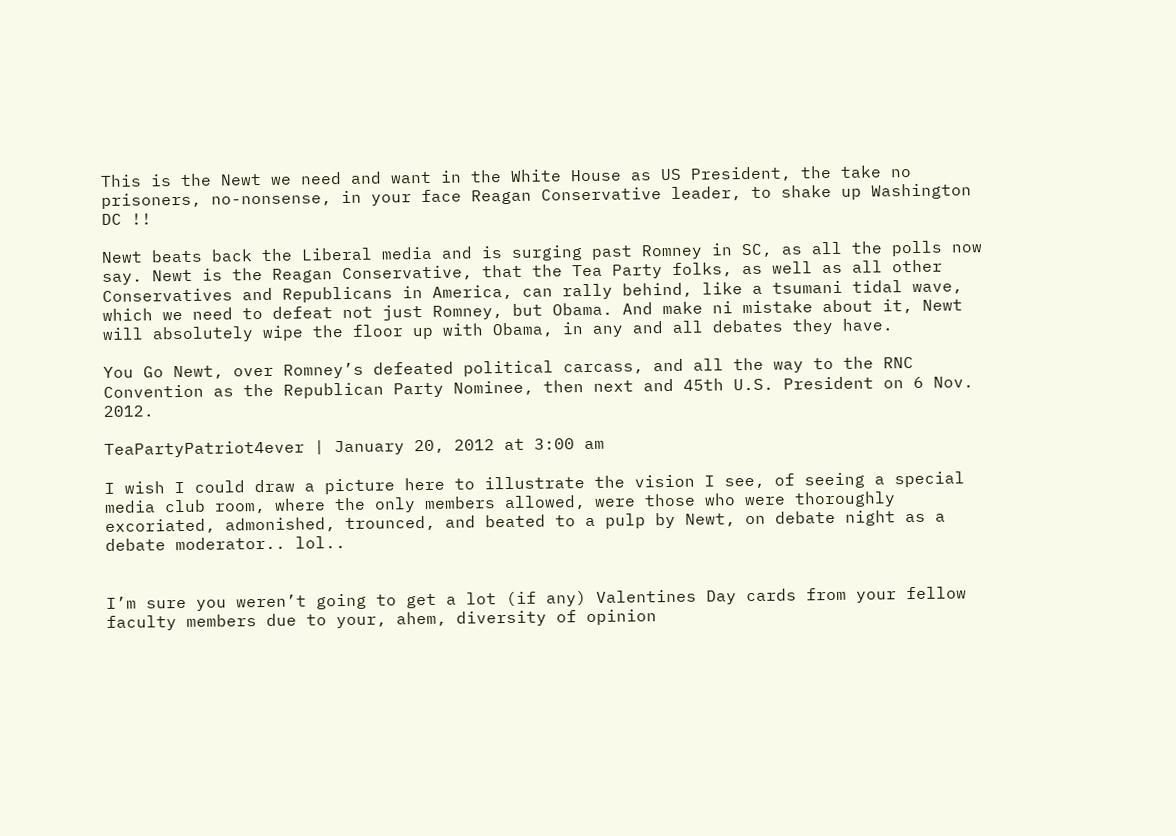This is the Newt we need and want in the White House as US President, the take no prisoners, no-nonsense, in your face Reagan Conservative leader, to shake up Washington DC !!

Newt beats back the Liberal media and is surging past Romney in SC, as all the polls now say. Newt is the Reagan Conservative, that the Tea Party folks, as well as all other Conservatives and Republicans in America, can rally behind, like a tsumani tidal wave, which we need to defeat not just Romney, but Obama. And make ni mistake about it, Newt will absolutely wipe the floor up with Obama, in any and all debates they have.

You Go Newt, over Romney’s defeated political carcass, and all the way to the RNC Convention as the Republican Party Nominee, then next and 45th U.S. President on 6 Nov. 2012.

TeaPartyPatriot4ever | January 20, 2012 at 3:00 am

I wish I could draw a picture here to illustrate the vision I see, of seeing a special media club room, where the only members allowed, were those who were thoroughly excoriated, admonished, trounced, and beated to a pulp by Newt, on debate night as a debate moderator.. lol..


I’m sure you weren’t going to get a lot (if any) Valentines Day cards from your fellow faculty members due to your, ahem, diversity of opinion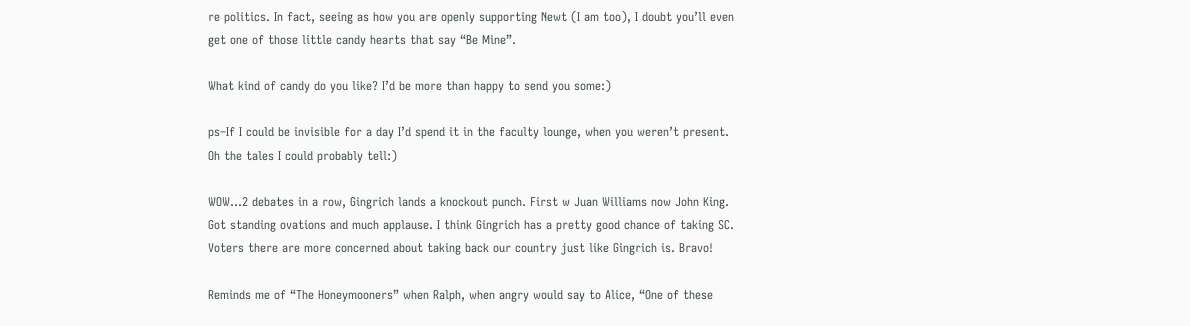re politics. In fact, seeing as how you are openly supporting Newt (I am too), I doubt you’ll even get one of those little candy hearts that say “Be Mine”.

What kind of candy do you like? I’d be more than happy to send you some:)

ps–If I could be invisible for a day I’d spend it in the faculty lounge, when you weren’t present. Oh the tales I could probably tell:)

WOW…2 debates in a row, Gingrich lands a knockout punch. First w Juan Williams now John King. Got standing ovations and much applause. I think Gingrich has a pretty good chance of taking SC. Voters there are more concerned about taking back our country just like Gingrich is. Bravo!

Reminds me of “The Honeymooners” when Ralph, when angry would say to Alice, “One of these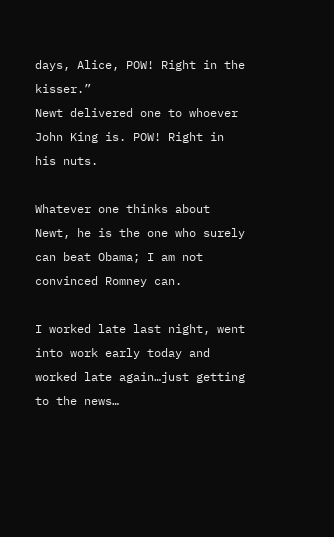days, Alice, POW! Right in the kisser.”
Newt delivered one to whoever John King is. POW! Right in his nuts.

Whatever one thinks about Newt, he is the one who surely can beat Obama; I am not convinced Romney can.

I worked late last night, went into work early today and worked late again…just getting to the news…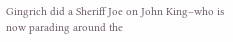Gingrich did a Sheriff Joe on John King–who is now parading around the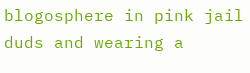blogosphere in pink jail duds and wearing a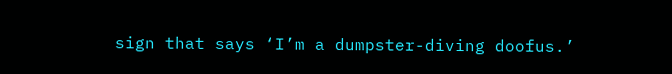sign that says ‘I’m a dumpster-diving doofus.’